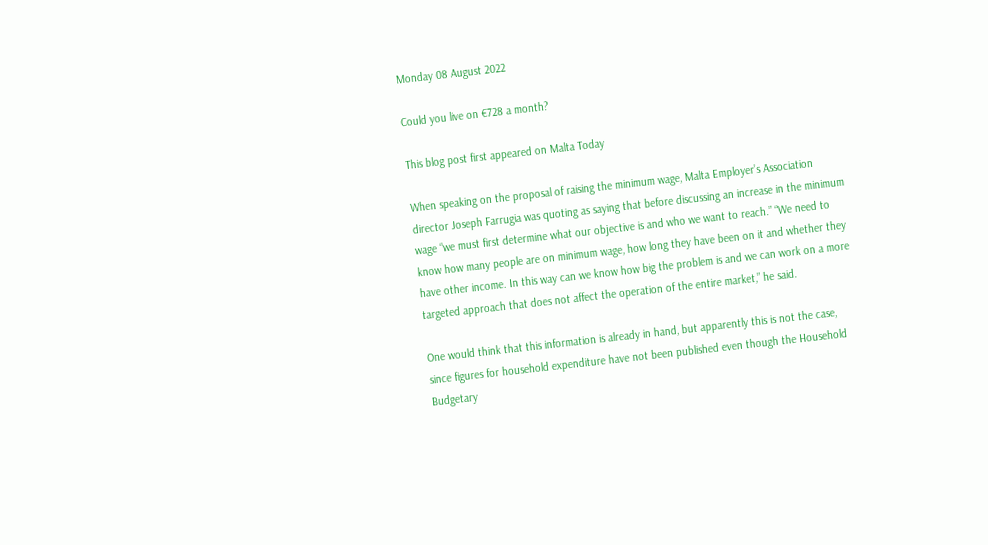Monday 08 August 2022

Could you live on €728 a month?

This blog post first appeared on Malta Today

When speaking on the proposal of raising the minimum wage, Malta Employer’s Association director Joseph Farrugia was quoting as saying that before discussing an increase in the minimum wage “we must first determine what our objective is and who we want to reach.” “We need to know how many people are on minimum wage, how long they have been on it and whether they have other income. In this way can we know how big the problem is and we can work on a more targeted approach that does not affect the operation of the entire market,” he said.

One would think that this information is already in hand, but apparently this is not the case, since figures for household expenditure have not been published even though the Household Budgetary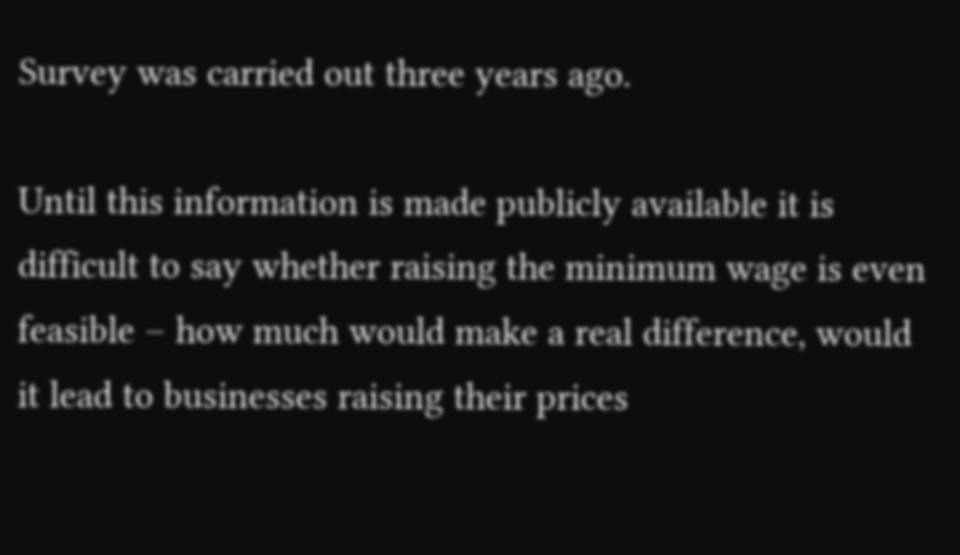Survey was carried out three years ago.

Until this information is made publicly available it is difficult to say whether raising the minimum wage is even feasible – how much would make a real difference, would it lead to businesses raising their prices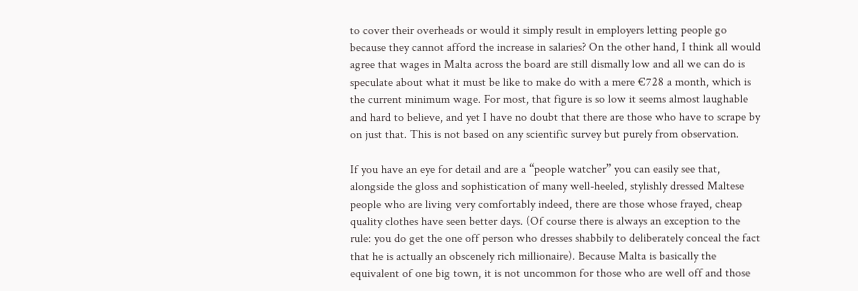to cover their overheads or would it simply result in employers letting people go because they cannot afford the increase in salaries? On the other hand, I think all would agree that wages in Malta across the board are still dismally low and all we can do is speculate about what it must be like to make do with a mere €728 a month, which is the current minimum wage. For most, that figure is so low it seems almost laughable and hard to believe, and yet I have no doubt that there are those who have to scrape by on just that. This is not based on any scientific survey but purely from observation.

If you have an eye for detail and are a “people watcher” you can easily see that, alongside the gloss and sophistication of many well-heeled, stylishly dressed Maltese people who are living very comfortably indeed, there are those whose frayed, cheap quality clothes have seen better days. (Of course there is always an exception to the rule: you do get the one off person who dresses shabbily to deliberately conceal the fact that he is actually an obscenely rich millionaire). Because Malta is basically the equivalent of one big town, it is not uncommon for those who are well off and those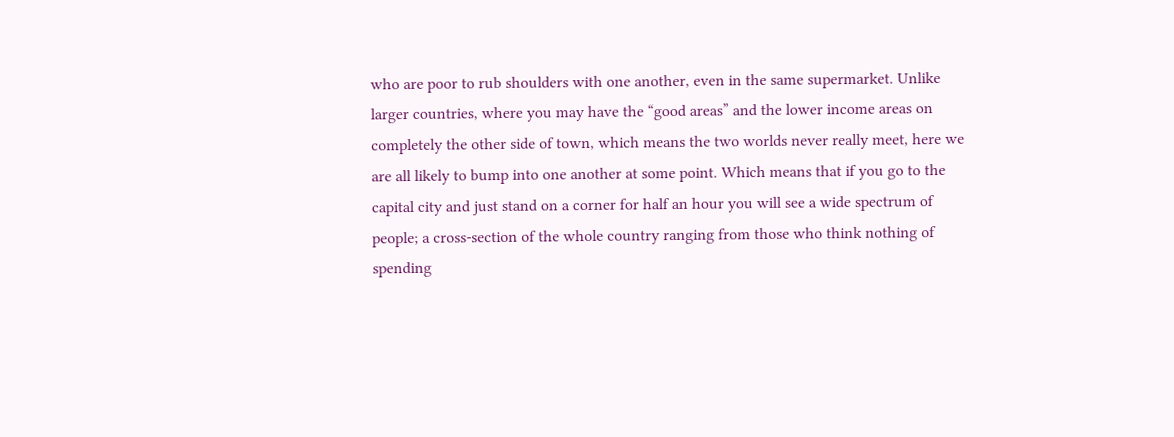who are poor to rub shoulders with one another, even in the same supermarket. Unlike larger countries, where you may have the “good areas” and the lower income areas on completely the other side of town, which means the two worlds never really meet, here we are all likely to bump into one another at some point. Which means that if you go to the capital city and just stand on a corner for half an hour you will see a wide spectrum of people; a cross-section of the whole country ranging from those who think nothing of spending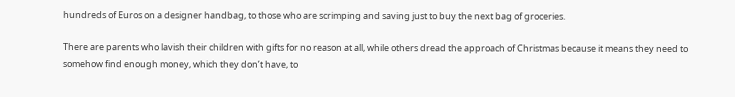hundreds of Euros on a designer handbag, to those who are scrimping and saving just to buy the next bag of groceries.

There are parents who lavish their children with gifts for no reason at all, while others dread the approach of Christmas because it means they need to somehow find enough money, which they don’t have, to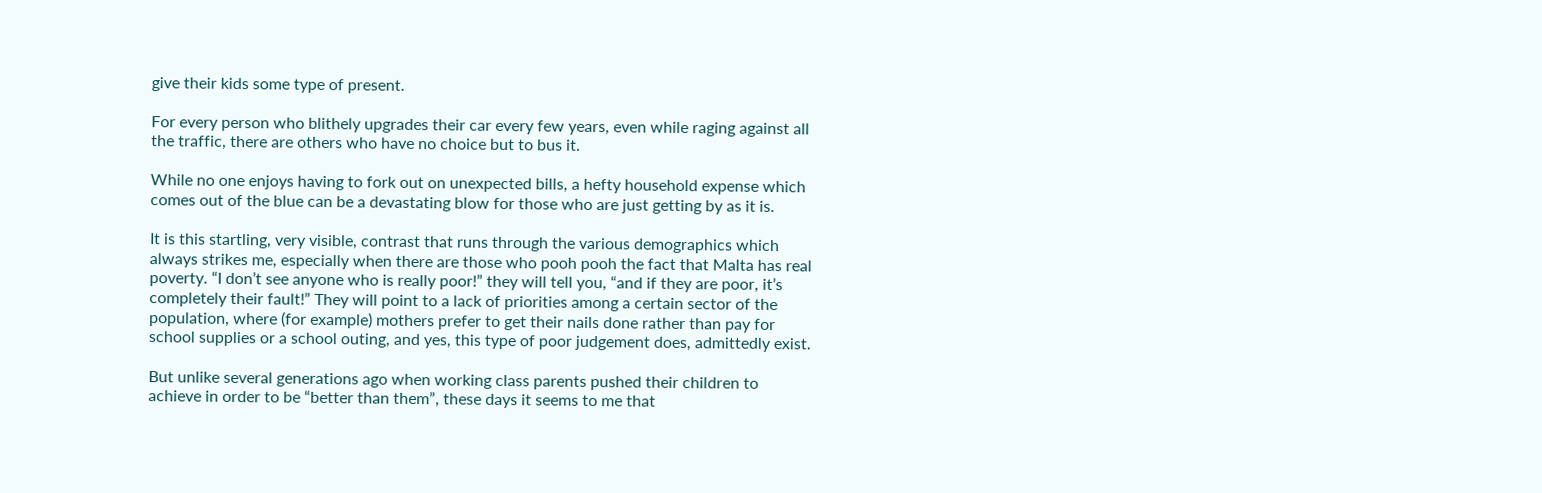give their kids some type of present.

For every person who blithely upgrades their car every few years, even while raging against all the traffic, there are others who have no choice but to bus it.

While no one enjoys having to fork out on unexpected bills, a hefty household expense which comes out of the blue can be a devastating blow for those who are just getting by as it is.

It is this startling, very visible, contrast that runs through the various demographics which always strikes me, especially when there are those who pooh pooh the fact that Malta has real poverty. “I don’t see anyone who is really poor!” they will tell you, “and if they are poor, it’s completely their fault!” They will point to a lack of priorities among a certain sector of the population, where (for example) mothers prefer to get their nails done rather than pay for school supplies or a school outing, and yes, this type of poor judgement does, admittedly exist.

But unlike several generations ago when working class parents pushed their children to achieve in order to be “better than them”, these days it seems to me that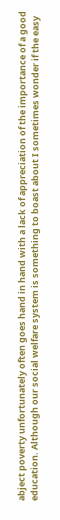abject poverty unfortunately often goes hand in hand with a lack of appreciation of the importance of a good education. Although our social welfare system is something to boast about I sometimes wonder if the easy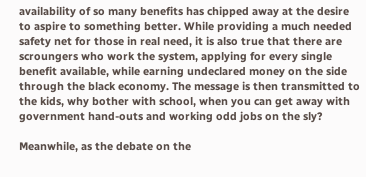availability of so many benefits has chipped away at the desire to aspire to something better. While providing a much needed safety net for those in real need, it is also true that there are scroungers who work the system, applying for every single benefit available, while earning undeclared money on the side through the black economy. The message is then transmitted to the kids, why bother with school, when you can get away with government hand-outs and working odd jobs on the sly?

Meanwhile, as the debate on the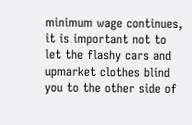minimum wage continues, it is important not to let the flashy cars and upmarket clothes blind you to the other side of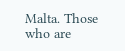Malta. Those who are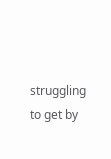struggling to get by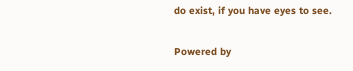do exist, if you have eyes to see.

Powered by